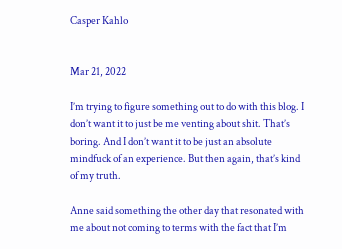Casper Kahlo


Mar 21, 2022

I’m trying to figure something out to do with this blog. I don’t want it to just be me venting about shit. That’s boring. And I don’t want it to be just an absolute mindfuck of an experience. But then again, that’s kind of my truth.

Anne said something the other day that resonated with me about not coming to terms with the fact that I’m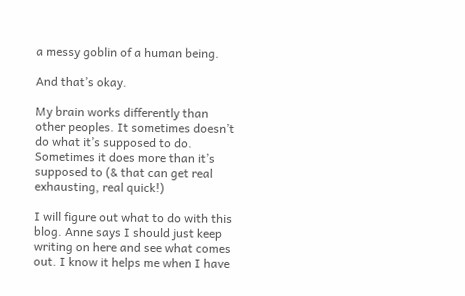a messy goblin of a human being.

And that’s okay.

My brain works differently than other peoples. It sometimes doesn’t do what it’s supposed to do. Sometimes it does more than it’s supposed to (& that can get real exhausting, real quick!)

I will figure out what to do with this blog. Anne says I should just keep writing on here and see what comes out. I know it helps me when I have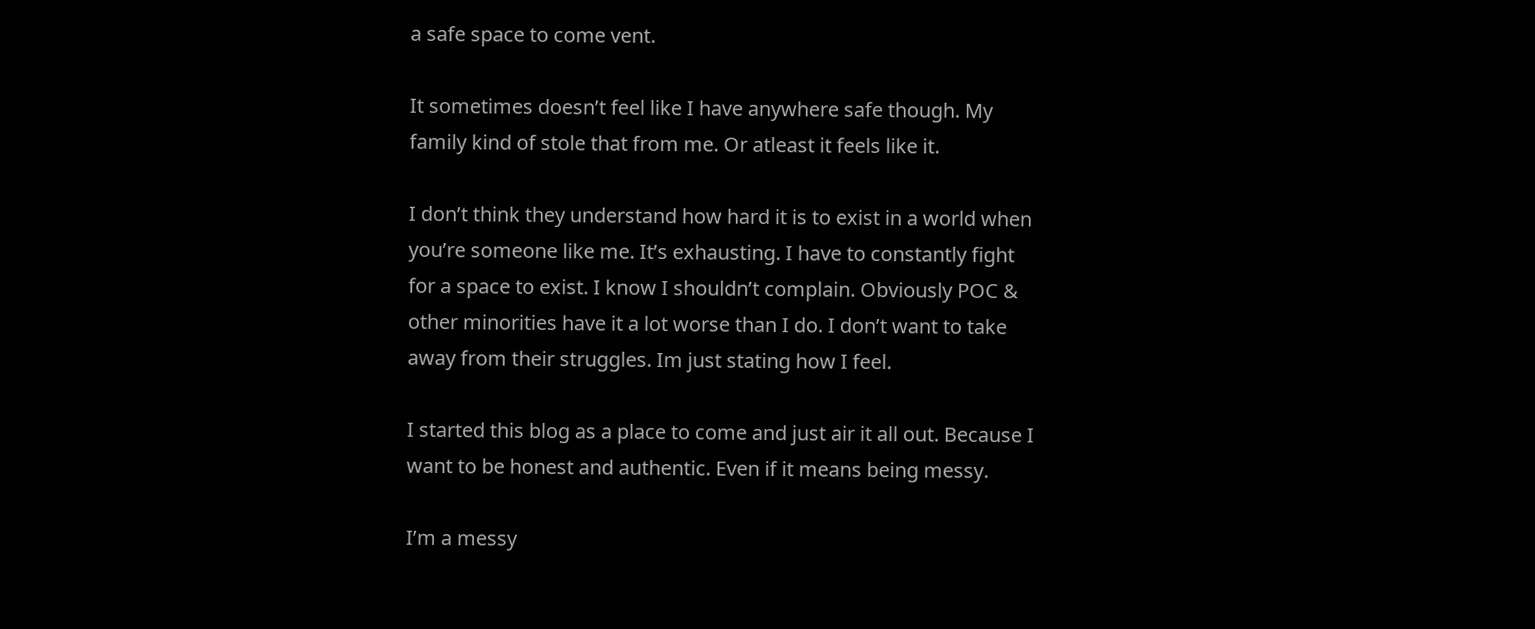a safe space to come vent.

It sometimes doesn’t feel like I have anywhere safe though. My family kind of stole that from me. Or atleast it feels like it.

I don’t think they understand how hard it is to exist in a world when you’re someone like me. It’s exhausting. I have to constantly fight for a space to exist. I know I shouldn’t complain. Obviously POC & other minorities have it a lot worse than I do. I don’t want to take away from their struggles. Im just stating how I feel.

I started this blog as a place to come and just air it all out. Because I want to be honest and authentic. Even if it means being messy.

I’m a messy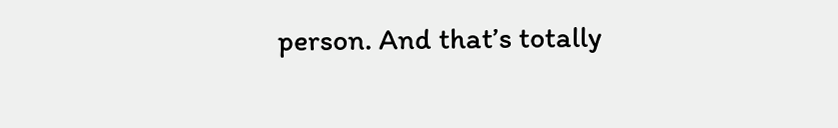person. And that’s totally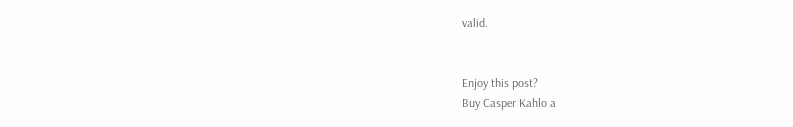valid.


Enjoy this post?
Buy Casper Kahlo a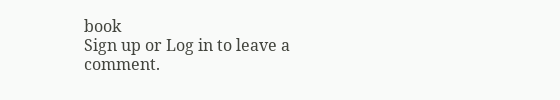book
Sign up or Log in to leave a comment.